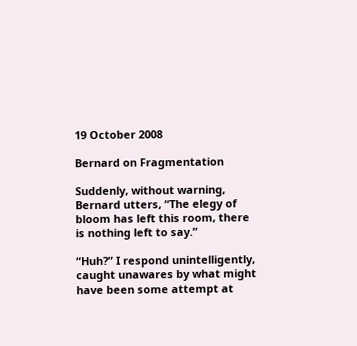19 October 2008

Bernard on Fragmentation

Suddenly, without warning, Bernard utters, “The elegy of bloom has left this room, there is nothing left to say.”

“Huh?” I respond unintelligently, caught unawares by what might have been some attempt at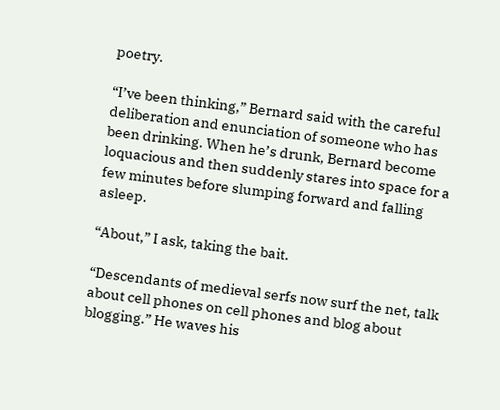poetry.

“I’ve been thinking,” Bernard said with the careful deliberation and enunciation of someone who has been drinking. When he’s drunk, Bernard become loquacious and then suddenly stares into space for a few minutes before slumping forward and falling asleep.

“About,” I ask, taking the bait.

“Descendants of medieval serfs now surf the net, talk about cell phones on cell phones and blog about blogging.” He waves his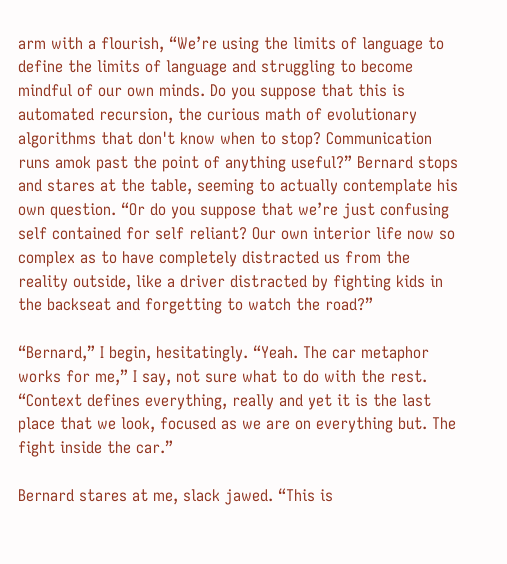arm with a flourish, “We’re using the limits of language to define the limits of language and struggling to become mindful of our own minds. Do you suppose that this is automated recursion, the curious math of evolutionary algorithms that don't know when to stop? Communication runs amok past the point of anything useful?” Bernard stops and stares at the table, seeming to actually contemplate his own question. “Or do you suppose that we’re just confusing self contained for self reliant? Our own interior life now so complex as to have completely distracted us from the reality outside, like a driver distracted by fighting kids in the backseat and forgetting to watch the road?”

“Bernard,” I begin, hesitatingly. “Yeah. The car metaphor works for me,” I say, not sure what to do with the rest. “Context defines everything, really and yet it is the last place that we look, focused as we are on everything but. The fight inside the car.”

Bernard stares at me, slack jawed. “This is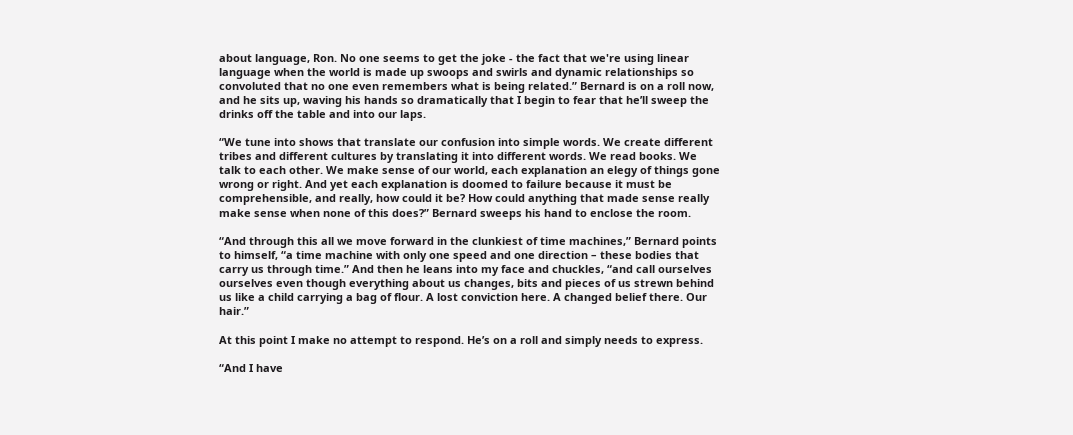about language, Ron. No one seems to get the joke - the fact that we're using linear language when the world is made up swoops and swirls and dynamic relationships so convoluted that no one even remembers what is being related.” Bernard is on a roll now, and he sits up, waving his hands so dramatically that I begin to fear that he’ll sweep the drinks off the table and into our laps.

“We tune into shows that translate our confusion into simple words. We create different tribes and different cultures by translating it into different words. We read books. We talk to each other. We make sense of our world, each explanation an elegy of things gone wrong or right. And yet each explanation is doomed to failure because it must be comprehensible, and really, how could it be? How could anything that made sense really make sense when none of this does?” Bernard sweeps his hand to enclose the room.

“And through this all we move forward in the clunkiest of time machines,” Bernard points to himself, “a time machine with only one speed and one direction – these bodies that carry us through time.” And then he leans into my face and chuckles, “and call ourselves ourselves even though everything about us changes, bits and pieces of us strewn behind us like a child carrying a bag of flour. A lost conviction here. A changed belief there. Our hair.”

At this point I make no attempt to respond. He’s on a roll and simply needs to express.

“And I have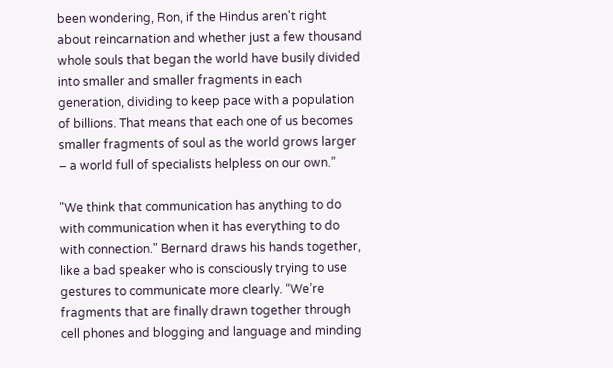been wondering, Ron, if the Hindus aren't right about reincarnation and whether just a few thousand whole souls that began the world have busily divided into smaller and smaller fragments in each generation, dividing to keep pace with a population of billions. That means that each one of us becomes smaller fragments of soul as the world grows larger – a world full of specialists helpless on our own.”

"We think that communication has anything to do with communication when it has everything to do with connection." Bernard draws his hands together, like a bad speaker who is consciously trying to use gestures to communicate more clearly. “We’re fragments that are finally drawn together through cell phones and blogging and language and minding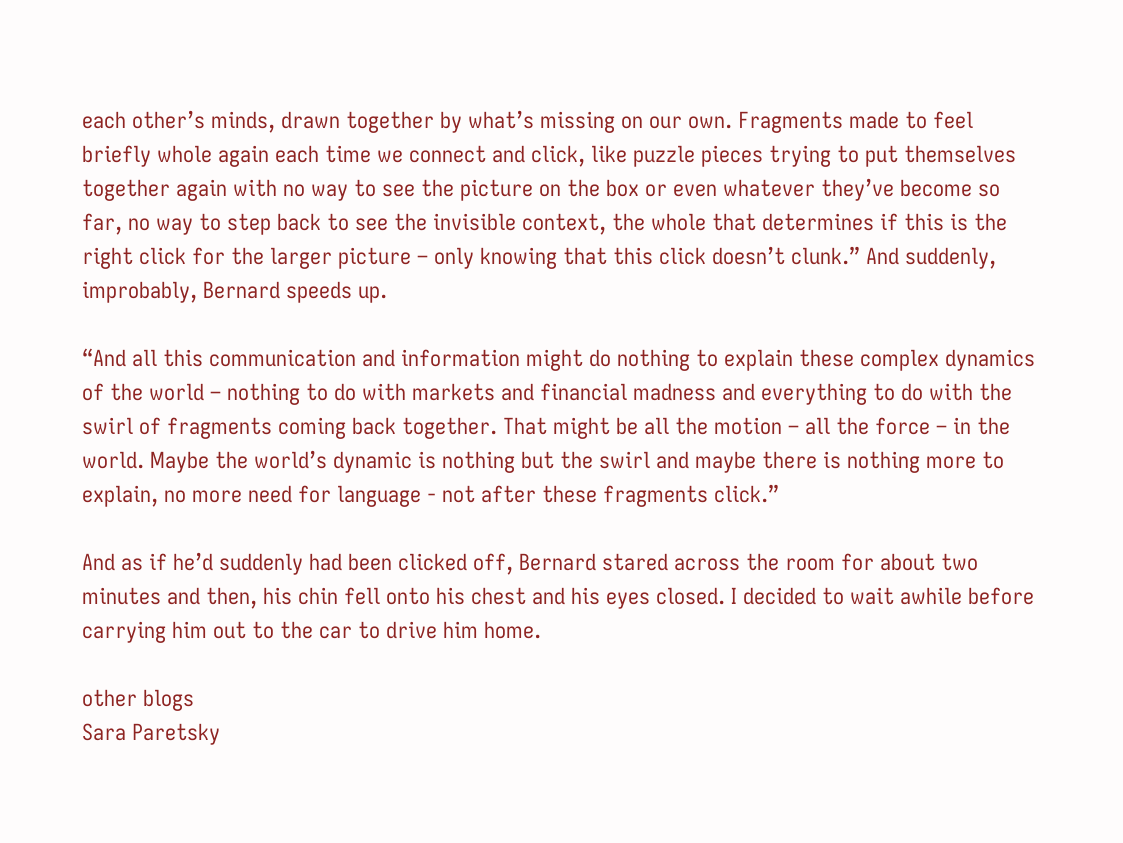each other’s minds, drawn together by what’s missing on our own. Fragments made to feel briefly whole again each time we connect and click, like puzzle pieces trying to put themselves together again with no way to see the picture on the box or even whatever they’ve become so far, no way to step back to see the invisible context, the whole that determines if this is the right click for the larger picture – only knowing that this click doesn’t clunk.” And suddenly, improbably, Bernard speeds up.

“And all this communication and information might do nothing to explain these complex dynamics of the world – nothing to do with markets and financial madness and everything to do with the swirl of fragments coming back together. That might be all the motion – all the force – in the world. Maybe the world’s dynamic is nothing but the swirl and maybe there is nothing more to explain, no more need for language - not after these fragments click.”

And as if he’d suddenly had been clicked off, Bernard stared across the room for about two minutes and then, his chin fell onto his chest and his eyes closed. I decided to wait awhile before carrying him out to the car to drive him home.

other blogs
Sara Paretsky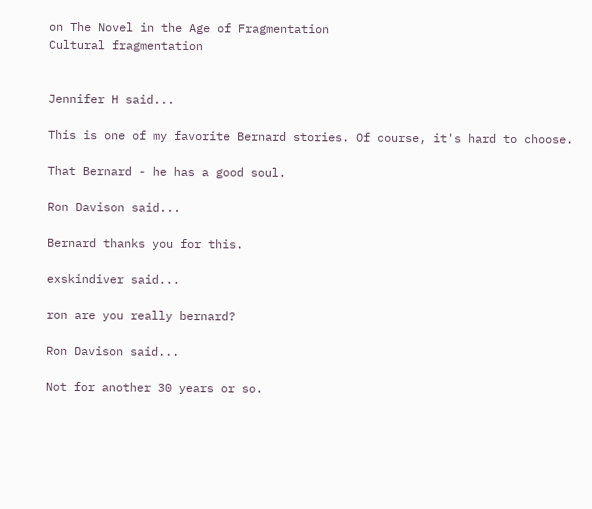on The Novel in the Age of Fragmentation
Cultural fragmentation


Jennifer H said...

This is one of my favorite Bernard stories. Of course, it's hard to choose.

That Bernard - he has a good soul.

Ron Davison said...

Bernard thanks you for this.

exskindiver said...

ron are you really bernard?

Ron Davison said...

Not for another 30 years or so.